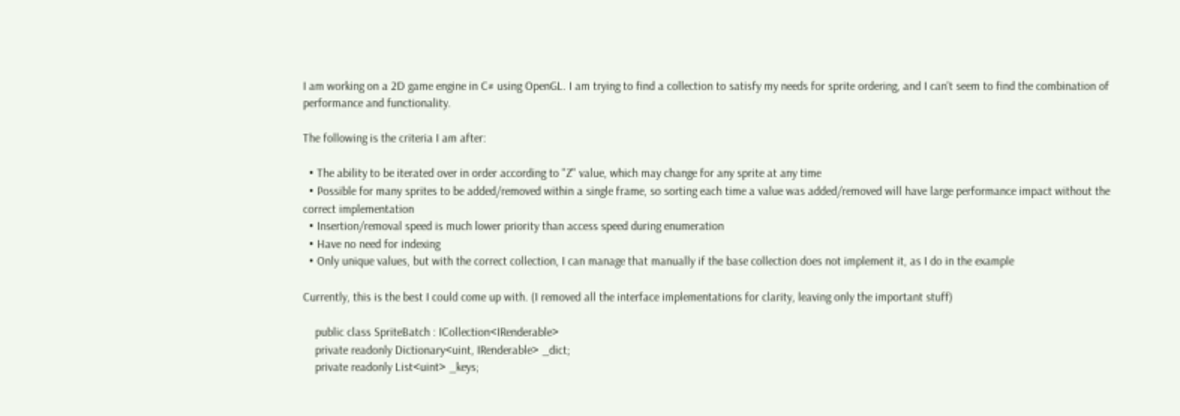I am working on a 2D game engine in C# using OpenGL. I am trying to find a collection to satisfy my needs for sprite ordering, and I can't seem to find the combination of performance and functionality.

The following is the criteria I am after:

  • The ability to be iterated over in order according to "Z" value, which may change for any sprite at any time
  • Possible for many sprites to be added/removed within a single frame, so sorting each time a value was added/removed will have large performance impact without the correct implementation
  • Insertion/removal speed is much lower priority than access speed during enumeration
  • Have no need for indexing
  • Only unique values, but with the correct collection, I can manage that manually if the base collection does not implement it, as I do in the example

Currently, this is the best I could come up with. (I removed all the interface implementations for clarity, leaving only the important stuff)

    public class SpriteBatch : ICollection<IRenderable>
    private readonly Dictionary<uint, IRenderable> _dict;
    private readonly List<uint> _keys;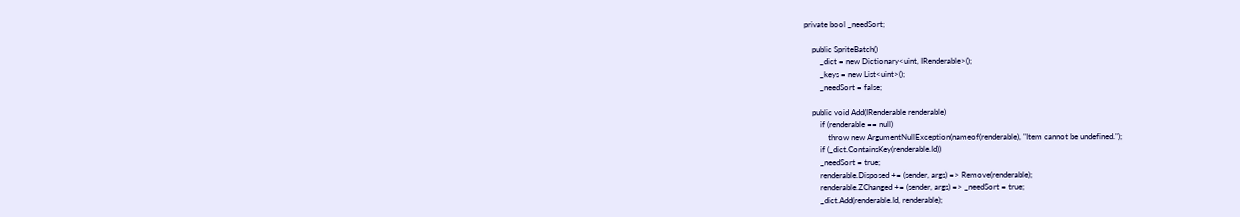private bool _needSort;

    public SpriteBatch()
        _dict = new Dictionary<uint, IRenderable>();
        _keys = new List<uint>();
        _needSort = false;

    public void Add(IRenderable renderable)
        if (renderable == null)
            throw new ArgumentNullException(nameof(renderable), "Item cannot be undefined.");
        if (_dict.ContainsKey(renderable.Id))
        _needSort = true;
        renderable.Disposed += (sender, args) => Remove(renderable);
        renderable.ZChanged += (sender, args) => _needSort = true;
        _dict.Add(renderable.Id, renderable);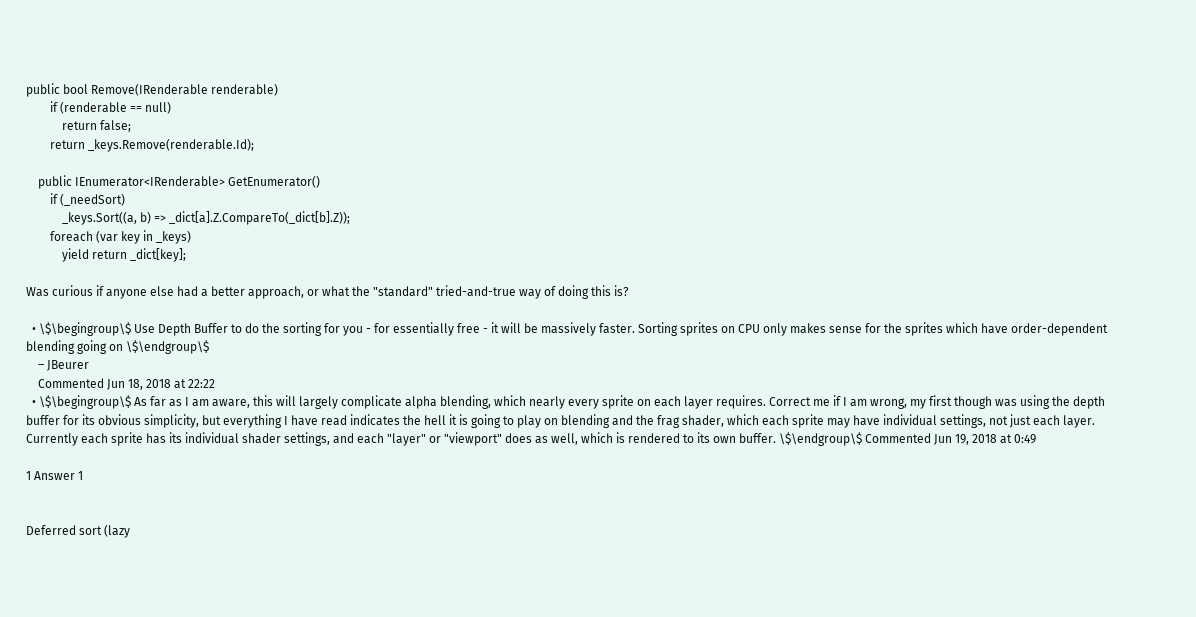public bool Remove(IRenderable renderable)
        if (renderable == null)
            return false;
        return _keys.Remove(renderable.Id);

    public IEnumerator<IRenderable> GetEnumerator()
        if (_needSort)
            _keys.Sort((a, b) => _dict[a].Z.CompareTo(_dict[b].Z));
        foreach (var key in _keys)
            yield return _dict[key];

Was curious if anyone else had a better approach, or what the "standard" tried-and-true way of doing this is?

  • \$\begingroup\$ Use Depth Buffer to do the sorting for you - for essentially free - it will be massively faster. Sorting sprites on CPU only makes sense for the sprites which have order-dependent blending going on \$\endgroup\$
    – JBeurer
    Commented Jun 18, 2018 at 22:22
  • \$\begingroup\$ As far as I am aware, this will largely complicate alpha blending, which nearly every sprite on each layer requires. Correct me if I am wrong, my first though was using the depth buffer for its obvious simplicity, but everything I have read indicates the hell it is going to play on blending and the frag shader, which each sprite may have individual settings, not just each layer. Currently each sprite has its individual shader settings, and each "layer" or "viewport" does as well, which is rendered to its own buffer. \$\endgroup\$ Commented Jun 19, 2018 at 0:49

1 Answer 1


Deferred sort (lazy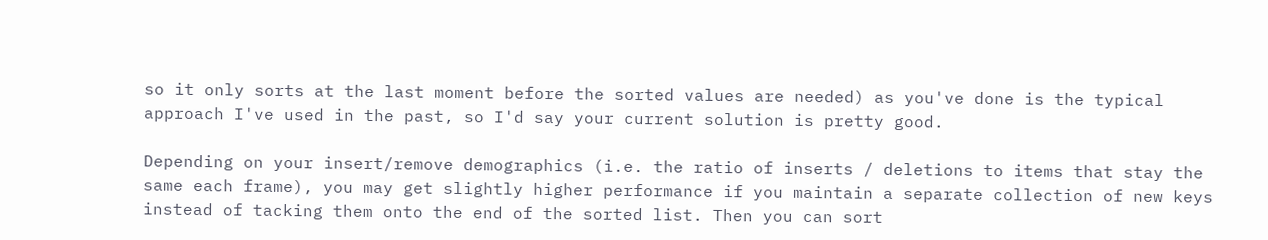so it only sorts at the last moment before the sorted values are needed) as you've done is the typical approach I've used in the past, so I'd say your current solution is pretty good.

Depending on your insert/remove demographics (i.e. the ratio of inserts / deletions to items that stay the same each frame), you may get slightly higher performance if you maintain a separate collection of new keys instead of tacking them onto the end of the sorted list. Then you can sort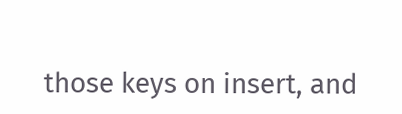those keys on insert, and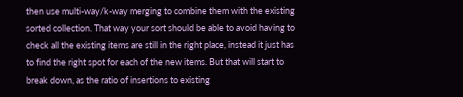then use multi-way/k-way merging to combine them with the existing sorted collection. That way your sort should be able to avoid having to check all the existing items are still in the right place, instead it just has to find the right spot for each of the new items. But that will start to break down, as the ratio of insertions to existing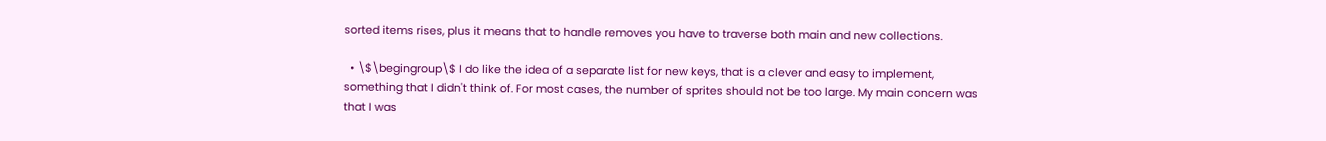sorted items rises, plus it means that to handle removes you have to traverse both main and new collections.

  • \$\begingroup\$ I do like the idea of a separate list for new keys, that is a clever and easy to implement, something that I didn't think of. For most cases, the number of sprites should not be too large. My main concern was that I was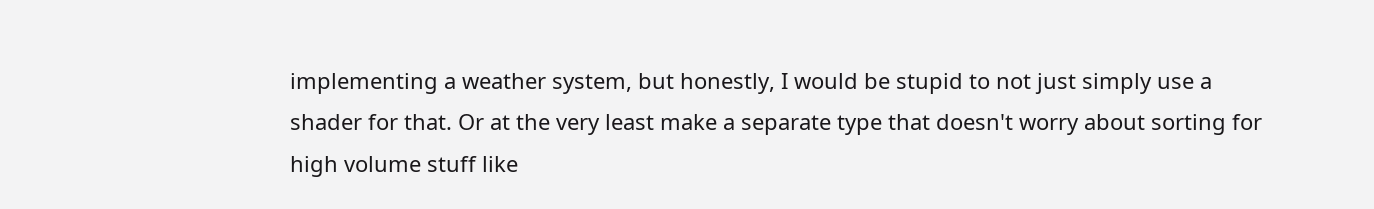implementing a weather system, but honestly, I would be stupid to not just simply use a shader for that. Or at the very least make a separate type that doesn't worry about sorting for high volume stuff like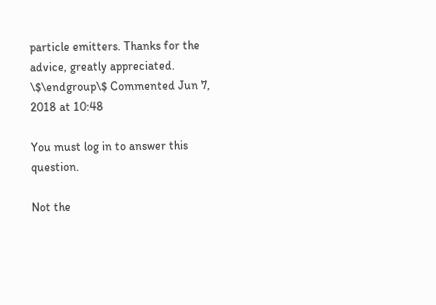particle emitters. Thanks for the advice, greatly appreciated. \$\endgroup\$ Commented Jun 7, 2018 at 10:48

You must log in to answer this question.

Not the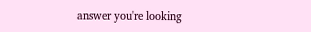answer you're looking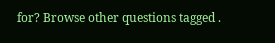for? Browse other questions tagged .